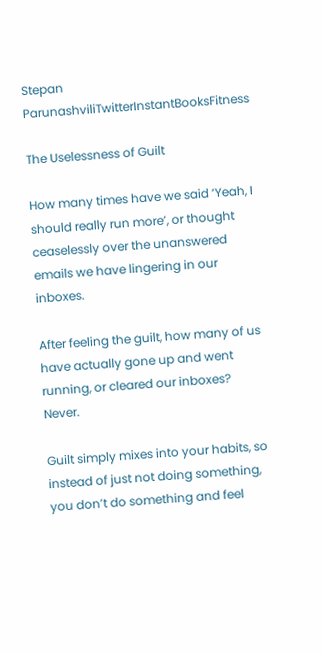Stepan ParunashviliTwitterInstantBooksFitness

The Uselessness of Guilt

How many times have we said ‘Yeah, I should really run more’, or thought ceaselessly over the unanswered emails we have lingering in our inboxes.

After feeling the guilt, how many of us have actually gone up and went running, or cleared our inboxes? Never.

Guilt simply mixes into your habits, so instead of just not doing something, you don’t do something and feel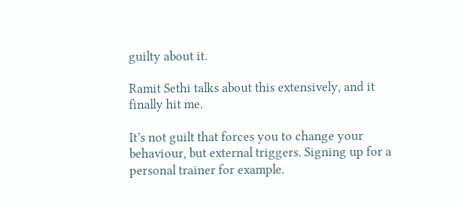guilty about it.

Ramit Sethi talks about this extensively, and it finally hit me.

It’s not guilt that forces you to change your behaviour, but external triggers. Signing up for a personal trainer for example.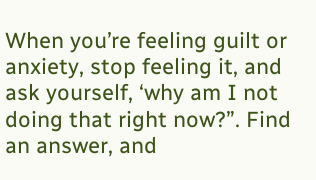When you’re feeling guilt or anxiety, stop feeling it, and ask yourself, ‘why am I not doing that right now?”. Find an answer, and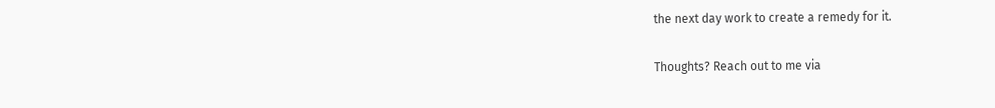the next day work to create a remedy for it.

Thoughts? Reach out to me via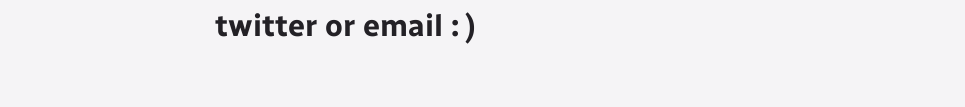twitter or email : )